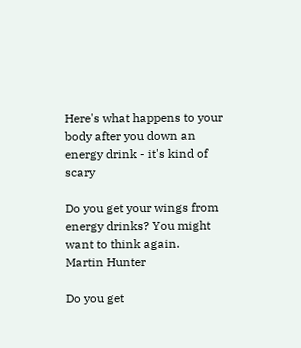Here's what happens to your body after you down an energy drink - it's kind of scary

Do you get your wings from energy drinks? You might want to think again.
Martin Hunter

Do you get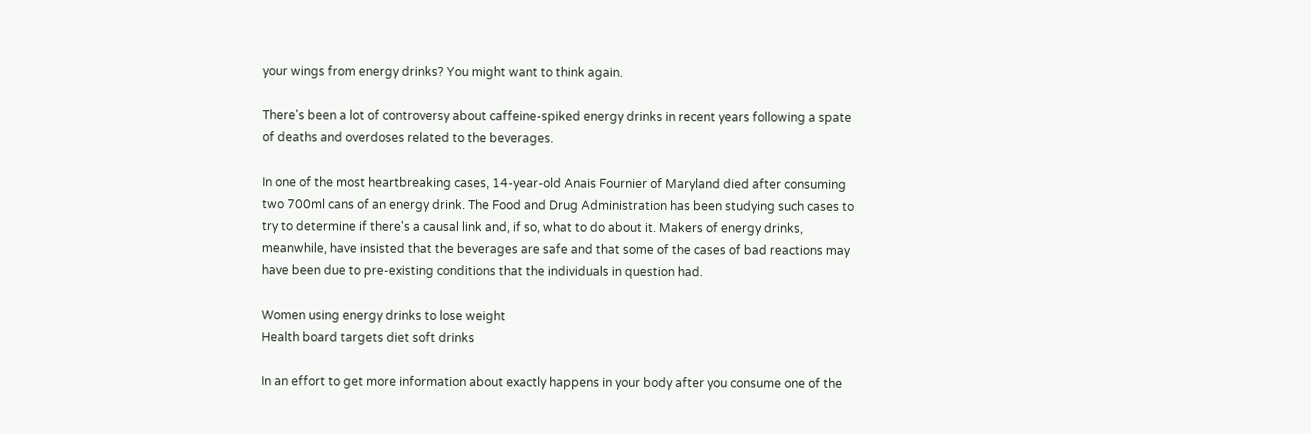your wings from energy drinks? You might want to think again.

There's been a lot of controversy about caffeine-spiked energy drinks in recent years following a spate of deaths and overdoses related to the beverages.

In one of the most heartbreaking cases, 14-year-old Anais Fournier of Maryland died after consuming two 700ml cans of an energy drink. The Food and Drug Administration has been studying such cases to try to determine if there's a causal link and, if so, what to do about it. Makers of energy drinks, meanwhile, have insisted that the beverages are safe and that some of the cases of bad reactions may have been due to pre-existing conditions that the individuals in question had.

Women using energy drinks to lose weight
Health board targets diet soft drinks

In an effort to get more information about exactly happens in your body after you consume one of the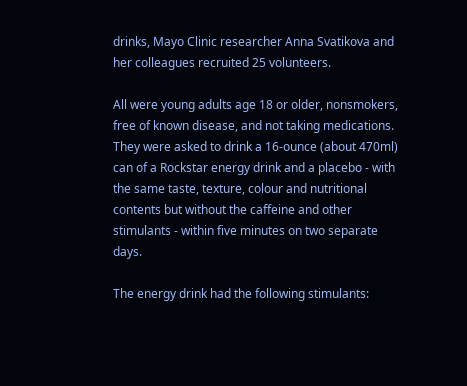drinks, Mayo Clinic researcher Anna Svatikova and her colleagues recruited 25 volunteers.

All were young adults age 18 or older, nonsmokers, free of known disease, and not taking medications. They were asked to drink a 16-ounce (about 470ml) can of a Rockstar energy drink and a placebo - with the same taste, texture, colour and nutritional contents but without the caffeine and other stimulants - within five minutes on two separate days.

The energy drink had the following stimulants: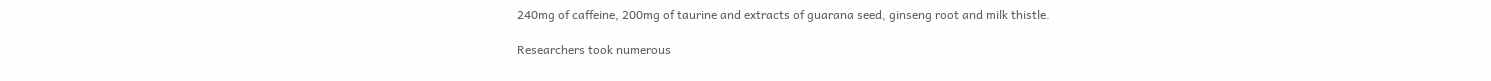240mg of caffeine, 200mg of taurine and extracts of guarana seed, ginseng root and milk thistle.

Researchers took numerous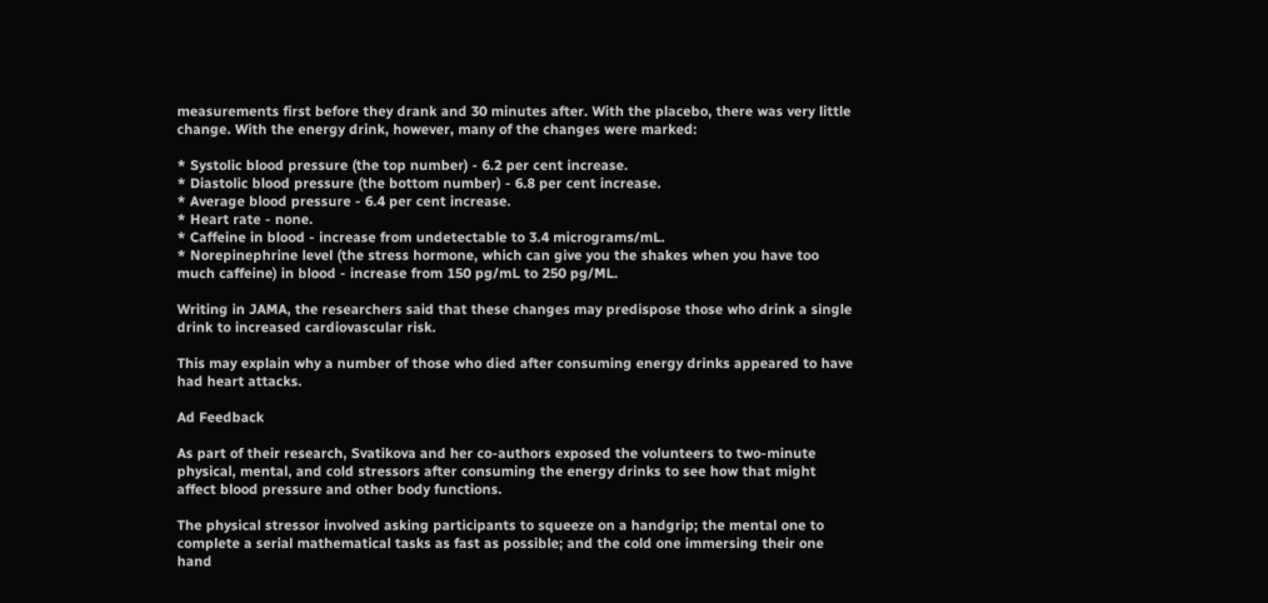measurements first before they drank and 30 minutes after. With the placebo, there was very little change. With the energy drink, however, many of the changes were marked:

* Systolic blood pressure (the top number) - 6.2 per cent increase.
* Diastolic blood pressure (the bottom number) - 6.8 per cent increase.
* Average blood pressure - 6.4 per cent increase.
* Heart rate - none.
* Caffeine in blood - increase from undetectable to 3.4 micrograms/mL.
* Norepinephrine level (the stress hormone, which can give you the shakes when you have too much caffeine) in blood - increase from 150 pg/mL to 250 pg/ML.

Writing in JAMA, the researchers said that these changes may predispose those who drink a single drink to increased cardiovascular risk.

This may explain why a number of those who died after consuming energy drinks appeared to have had heart attacks.

Ad Feedback

As part of their research, Svatikova and her co-authors exposed the volunteers to two-minute physical, mental, and cold stressors after consuming the energy drinks to see how that might affect blood pressure and other body functions.

The physical stressor involved asking participants to squeeze on a handgrip; the mental one to complete a serial mathematical tasks as fast as possible; and the cold one immersing their one hand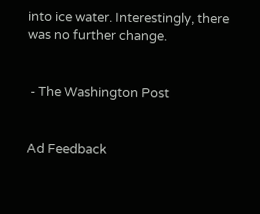into ice water. Interestingly, there was no further change.


 - The Washington Post


Ad Feedback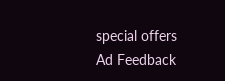special offers
Ad Feedback